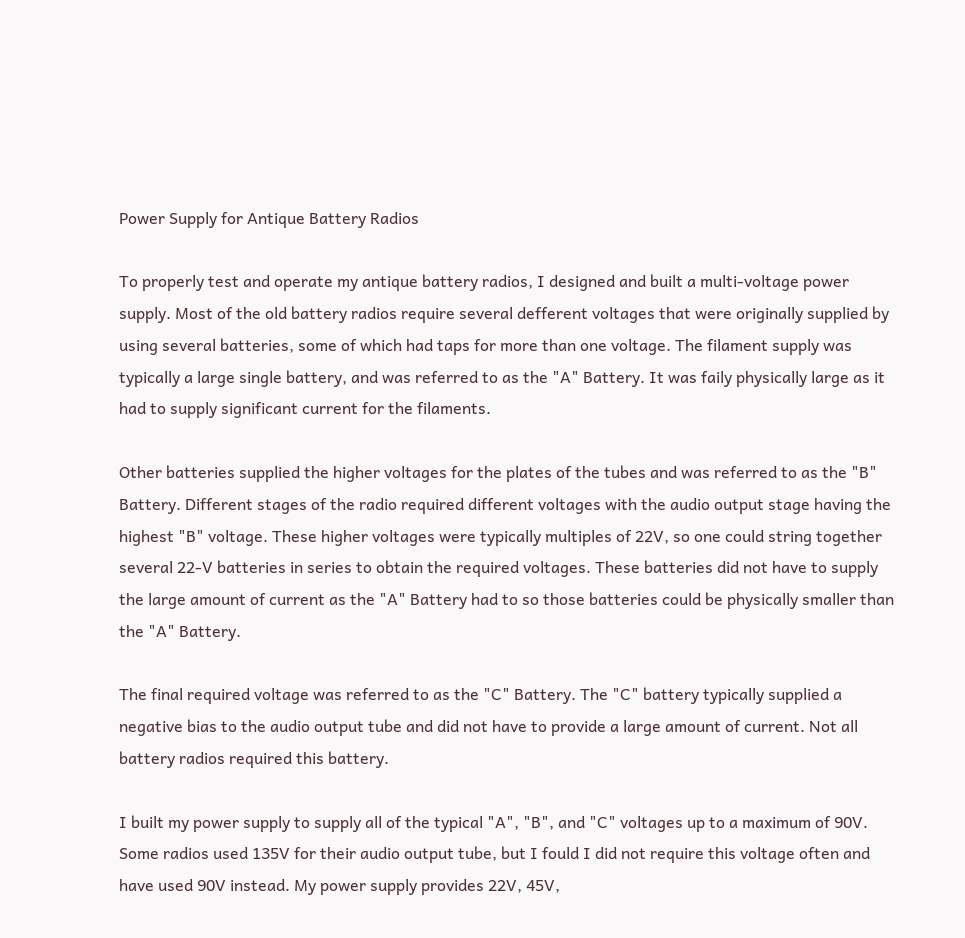Power Supply for Antique Battery Radios

To properly test and operate my antique battery radios, I designed and built a multi-voltage power supply. Most of the old battery radios require several defferent voltages that were originally supplied by using several batteries, some of which had taps for more than one voltage. The filament supply was typically a large single battery, and was referred to as the "A" Battery. It was faily physically large as it had to supply significant current for the filaments.

Other batteries supplied the higher voltages for the plates of the tubes and was referred to as the "B" Battery. Different stages of the radio required different voltages with the audio output stage having the highest "B" voltage. These higher voltages were typically multiples of 22V, so one could string together several 22-V batteries in series to obtain the required voltages. These batteries did not have to supply the large amount of current as the "A" Battery had to so those batteries could be physically smaller than the "A" Battery.

The final required voltage was referred to as the "C" Battery. The "C" battery typically supplied a negative bias to the audio output tube and did not have to provide a large amount of current. Not all battery radios required this battery.

I built my power supply to supply all of the typical "A", "B", and "C" voltages up to a maximum of 90V. Some radios used 135V for their audio output tube, but I fould I did not require this voltage often and have used 90V instead. My power supply provides 22V, 45V,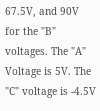67.5V, and 90V for the "B" voltages. The "A" Voltage is 5V. The "C" voltage is -4.5V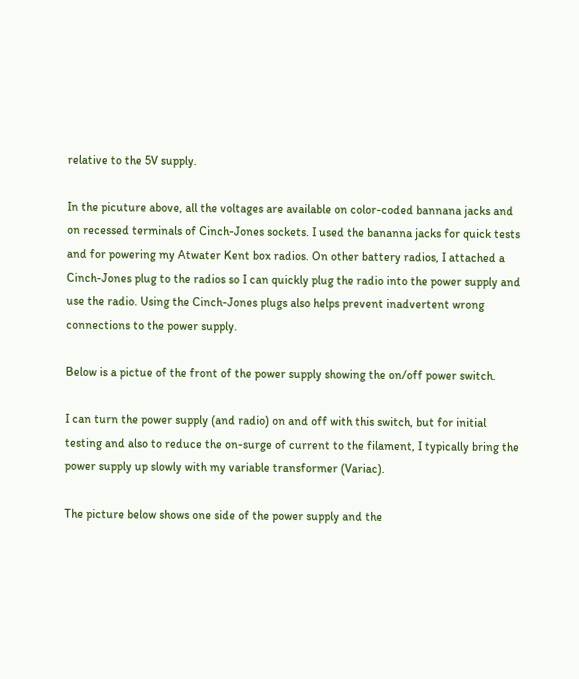relative to the 5V supply.

In the picuture above, all the voltages are available on color-coded bannana jacks and on recessed terminals of Cinch-Jones sockets. I used the bananna jacks for quick tests and for powering my Atwater Kent box radios. On other battery radios, I attached a Cinch-Jones plug to the radios so I can quickly plug the radio into the power supply and use the radio. Using the Cinch-Jones plugs also helps prevent inadvertent wrong connections to the power supply.

Below is a pictue of the front of the power supply showing the on/off power switch.

I can turn the power supply (and radio) on and off with this switch, but for initial testing and also to reduce the on-surge of current to the filament, I typically bring the power supply up slowly with my variable transformer (Variac).

The picture below shows one side of the power supply and the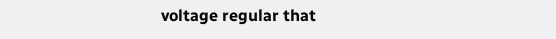voltage regular that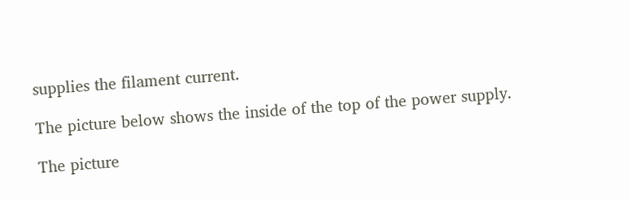supplies the filament current.

The picture below shows the inside of the top of the power supply.

The picture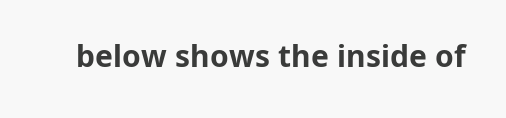below shows the inside of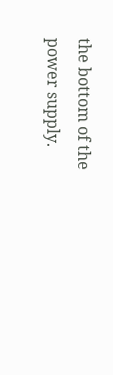the bottom of the power supply.